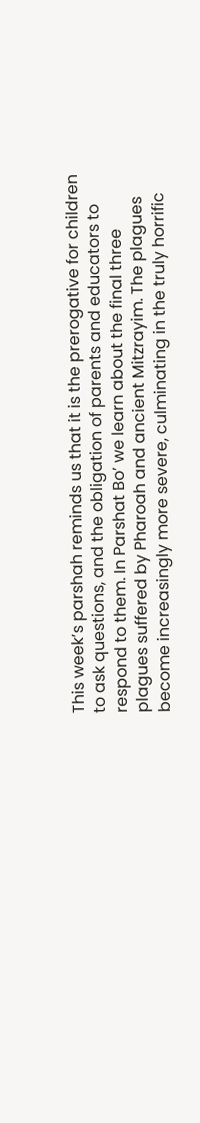This week’s parshah reminds us that it is the prerogative for children to ask questions, and the obligation of parents and educators to respond to them. In Parshat Bo’ we learn about the final three plagues suffered by Pharoah and ancient Mitzrayim. The plagues become increasingly more severe, culminating in the truly horrific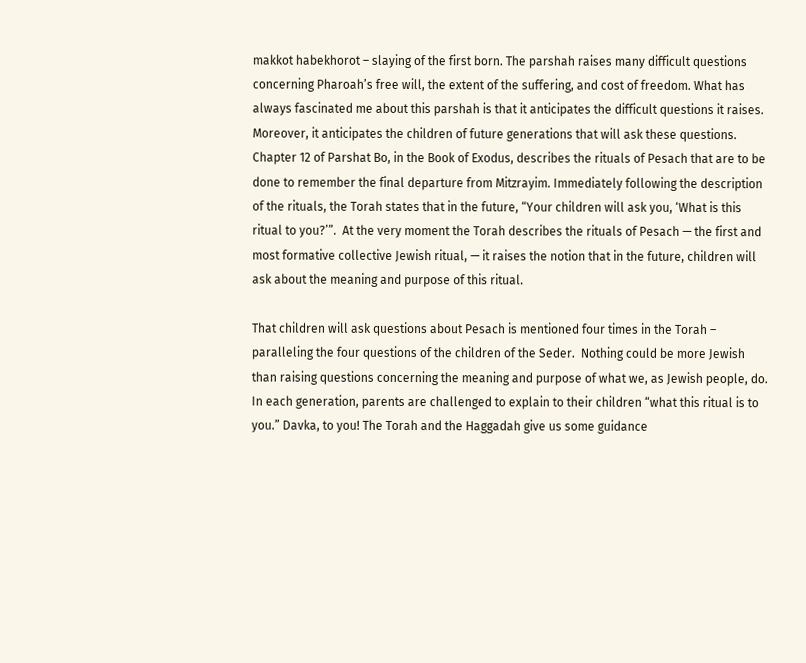makkot habekhorot – slaying of the first born. The parshah raises many difficult questions concerning Pharoah’s free will, the extent of the suffering, and cost of freedom. What has always fascinated me about this parshah is that it anticipates the difficult questions it raises.  Moreover, it anticipates the children of future generations that will ask these questions. Chapter 12 of Parshat Bo, in the Book of Exodus, describes the rituals of Pesach that are to be done to remember the final departure from Mitzrayim. Immediately following the description of the rituals, the Torah states that in the future, “Your children will ask you, ‘What is this ritual to you?’”.  At the very moment the Torah describes the rituals of Pesach — the first and most formative collective Jewish ritual, — it raises the notion that in the future, children will ask about the meaning and purpose of this ritual.

That children will ask questions about Pesach is mentioned four times in the Torah – paralleling the four questions of the children of the Seder.  Nothing could be more Jewish than raising questions concerning the meaning and purpose of what we, as Jewish people, do. In each generation, parents are challenged to explain to their children “what this ritual is to you.” Davka, to you! The Torah and the Haggadah give us some guidance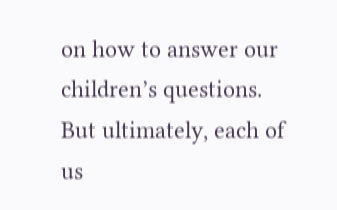on how to answer our children’s questions. But ultimately, each of us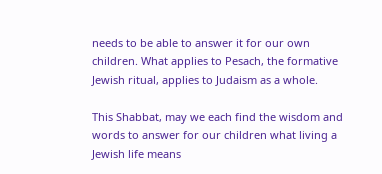needs to be able to answer it for our own children. What applies to Pesach, the formative Jewish ritual, applies to Judaism as a whole.

This Shabbat, may we each find the wisdom and words to answer for our children what living a Jewish life means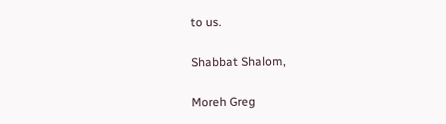to us.

Shabbat Shalom,

Moreh Greg